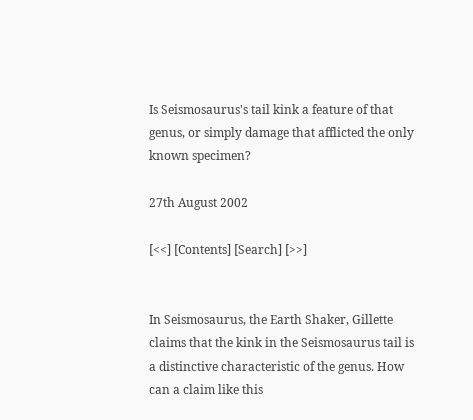Is Seismosaurus's tail kink a feature of that genus, or simply damage that afflicted the only known specimen?

27th August 2002

[<<] [Contents] [Search] [>>]


In Seismosaurus, the Earth Shaker, Gillette claims that the kink in the Seismosaurus tail is a distinctive characteristic of the genus. How can a claim like this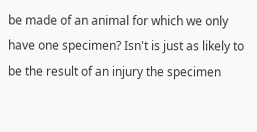be made of an animal for which we only have one specimen? Isn't is just as likely to be the result of an injury the specimen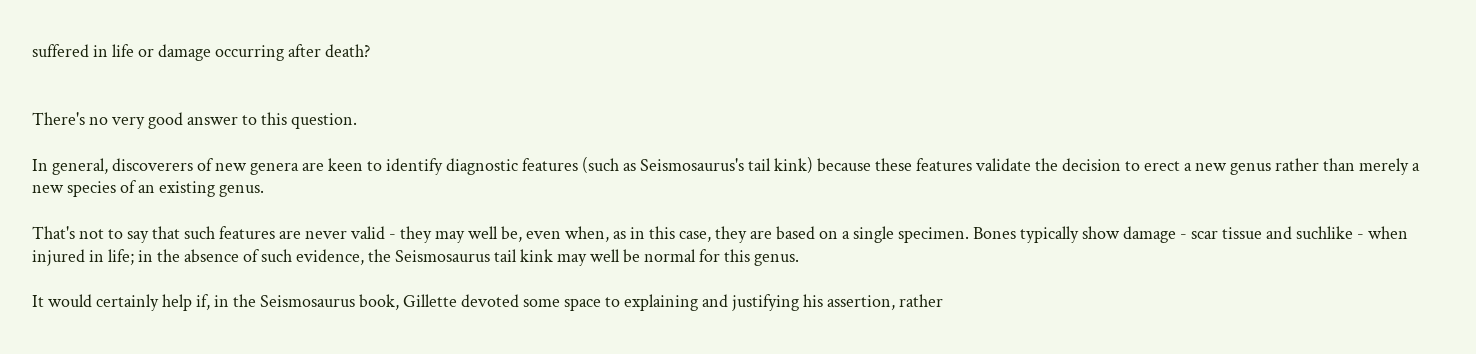suffered in life or damage occurring after death?


There's no very good answer to this question.

In general, discoverers of new genera are keen to identify diagnostic features (such as Seismosaurus's tail kink) because these features validate the decision to erect a new genus rather than merely a new species of an existing genus.

That's not to say that such features are never valid - they may well be, even when, as in this case, they are based on a single specimen. Bones typically show damage - scar tissue and suchlike - when injured in life; in the absence of such evidence, the Seismosaurus tail kink may well be normal for this genus.

It would certainly help if, in the Seismosaurus book, Gillette devoted some space to explaining and justifying his assertion, rather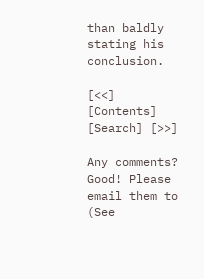than baldly stating his conclusion.

[<<] [Contents] [Search] [>>]

Any comments? Good! Please email them to
(See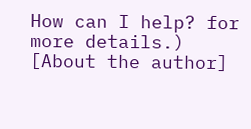How can I help? for more details.)
[About the author]